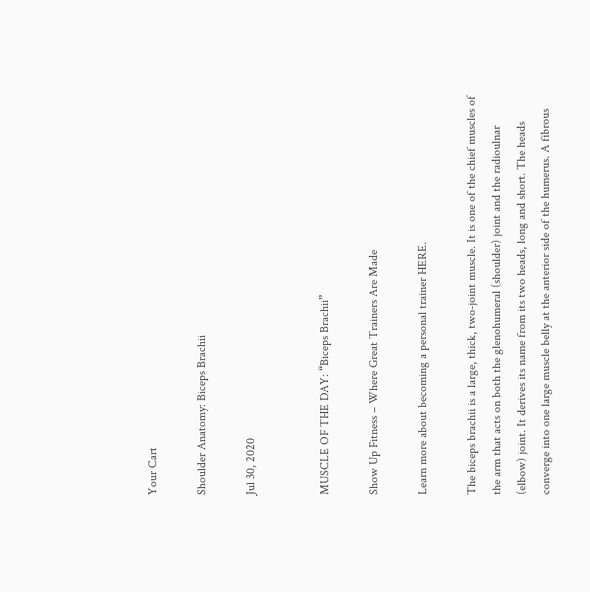Your Cart

Shoulder Anatomy: Biceps Brachii

Jul 30, 2020


MUSCLE OF THE DAY: “Biceps Brachii”

Show Up Fitness – Where Great Trainers Are Made

Learn more about becoming a personal trainer HERE.

The biceps brachii is a large, thick, two-joint muscle. It is one of the chief muscles of the arm that acts on both the glenohumeral (shoulder) joint and the radioulnar (elbow) joint. It derives its name from its two heads, long and short. The heads converge into one large muscle belly at the anterior side of the humerus. A fibrous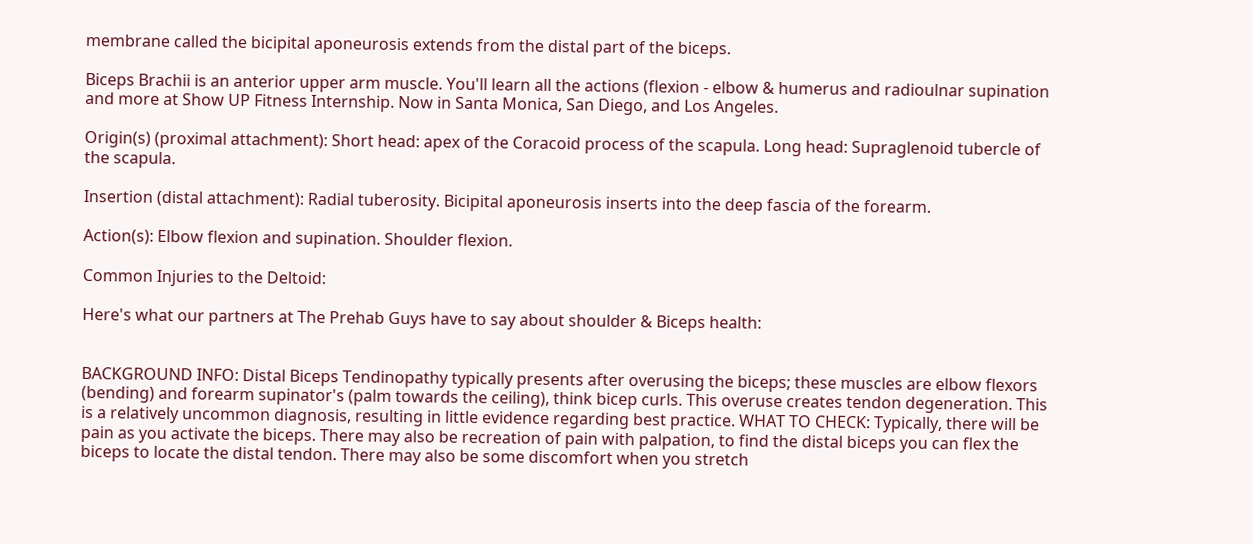membrane called the bicipital aponeurosis extends from the distal part of the biceps.

Biceps Brachii is an anterior upper arm muscle. You'll learn all the actions (flexion - elbow & humerus and radioulnar supination and more at Show UP Fitness Internship. Now in Santa Monica, San Diego, and Los Angeles.

Origin(s) (proximal attachment): Short head: apex of the Coracoid process of the scapula. Long head: Supraglenoid tubercle of the scapula.

Insertion (distal attachment): Radial tuberosity. Bicipital aponeurosis inserts into the deep fascia of the forearm.

Action(s): Elbow flexion and supination. Shoulder flexion.

Common Injuries to the Deltoid:

Here's what our partners at The Prehab Guys have to say about shoulder & Biceps health:


BACKGROUND INFO: Distal Biceps Tendinopathy typically presents after overusing the biceps; these muscles are elbow flexors (bending) and forearm supinator's (palm towards the ceiling), think bicep curls. This overuse creates tendon degeneration. This is a relatively uncommon diagnosis, resulting in little evidence regarding best practice. WHAT TO CHECK: Typically, there will be pain as you activate the biceps. There may also be recreation of pain with palpation, to find the distal biceps you can flex the biceps to locate the distal tendon. There may also be some discomfort when you stretch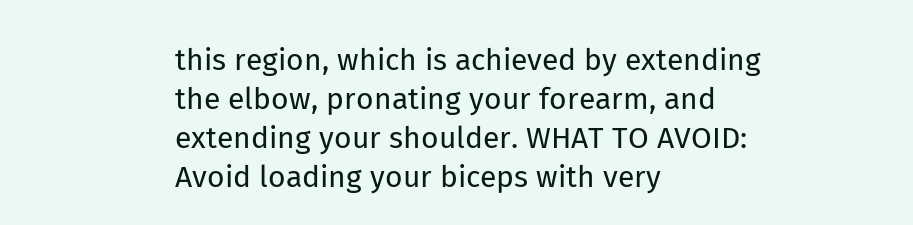this region, which is achieved by extending the elbow, pronating your forearm, and extending your shoulder. WHAT TO AVOID: Avoid loading your biceps with very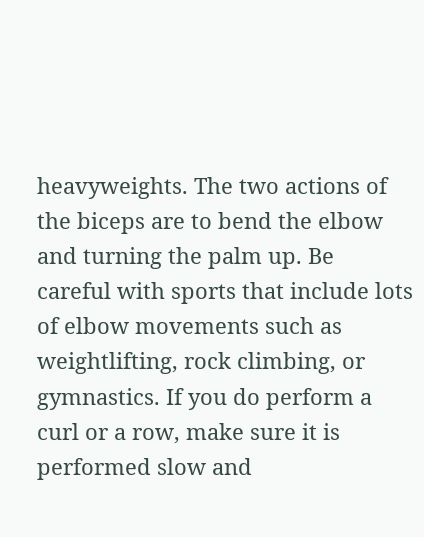heavyweights. The two actions of the biceps are to bend the elbow and turning the palm up. Be careful with sports that include lots of elbow movements such as weightlifting, rock climbing, or gymnastics. If you do perform a curl or a row, make sure it is performed slow and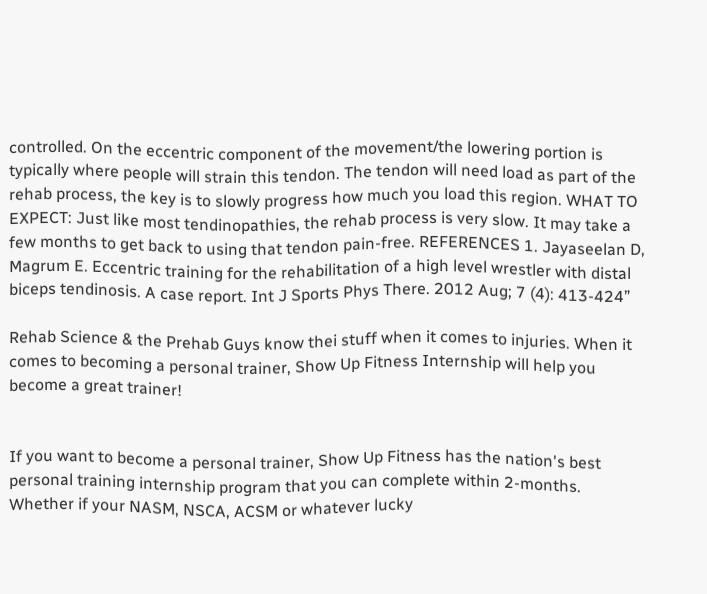controlled. On the eccentric component of the movement/the lowering portion is typically where people will strain this tendon. The tendon will need load as part of the rehab process, the key is to slowly progress how much you load this region. WHAT TO EXPECT: Just like most tendinopathies, the rehab process is very slow. It may take a few months to get back to using that tendon pain-free. REFERENCES 1. Jayaseelan D, Magrum E. Eccentric training for the rehabilitation of a high level wrestler with distal biceps tendinosis. A case report. Int J Sports Phys There. 2012 Aug; 7 (4): 413-424”

Rehab Science & the Prehab Guys know thei stuff when it comes to injuries. When it comes to becoming a personal trainer, Show Up Fitness Internship will help you become a great trainer!


If you want to become a personal trainer, Show Up Fitness has the nation's best personal training internship program that you can complete within 2-months. Whether if your NASM, NSCA, ACSM or whatever lucky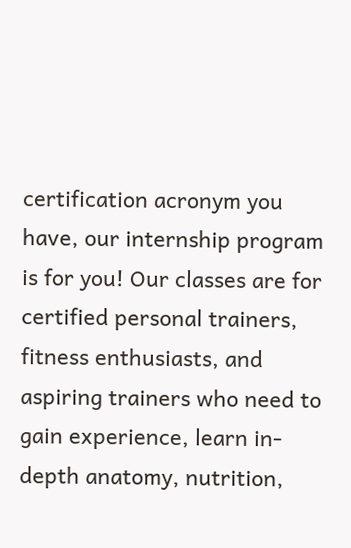certification acronym you have, our internship program is for you! Our classes are for certified personal trainers, fitness enthusiasts, and aspiring trainers who need to gain experience, learn in-depth anatomy, nutrition,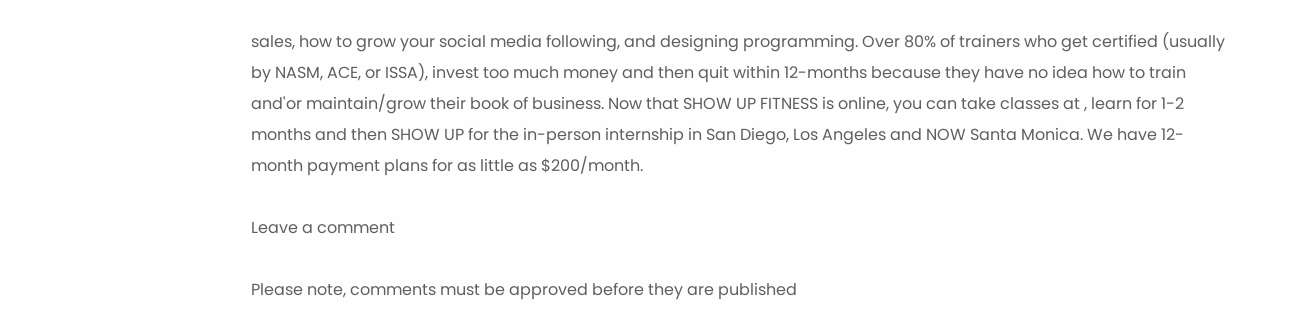sales, how to grow your social media following, and designing programming. Over 80% of trainers who get certified (usually by NASM, ACE, or ISSA), invest too much money and then quit within 12-months because they have no idea how to train and'or maintain/grow their book of business. Now that SHOW UP FITNESS is online, you can take classes at , learn for 1-2 months and then SHOW UP for the in-person internship in San Diego, Los Angeles and NOW Santa Monica. We have 12-month payment plans for as little as $200/month.

Leave a comment

Please note, comments must be approved before they are published